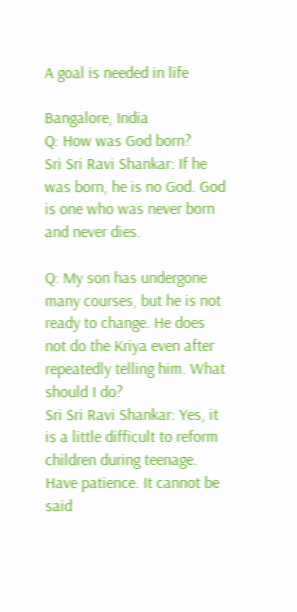A goal is needed in life

Bangalore, India
Q: How was God born?
Sri Sri Ravi Shankar: If he was born, he is no God. God is one who was never born and never dies.

Q: My son has undergone many courses, but he is not ready to change. He does not do the Kriya even after repeatedly telling him. What should I do?
Sri Sri Ravi Shankar: Yes, it is a little difficult to reform children during teenage. Have patience. It cannot be said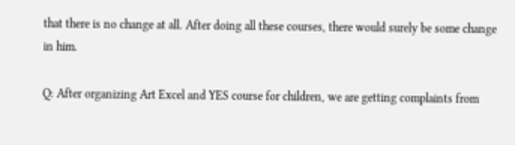that there is no change at all. After doing all these courses, there would surely be some change in him.

Q: After organizing Art Excel and YES course for children, we are getting complaints from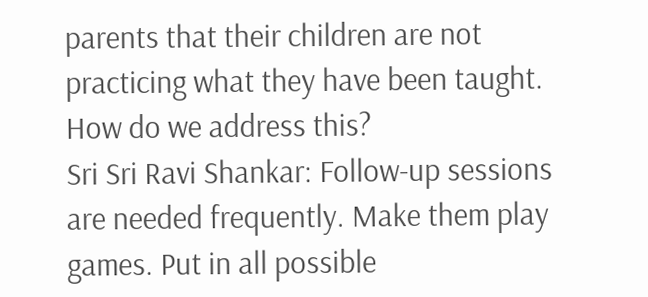parents that their children are not practicing what they have been taught. How do we address this?
Sri Sri Ravi Shankar: Follow-up sessions are needed frequently. Make them play games. Put in all possible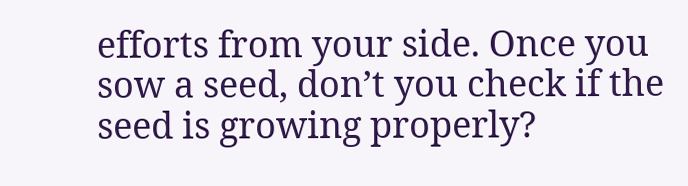efforts from your side. Once you sow a seed, don’t you check if the seed is growing properly?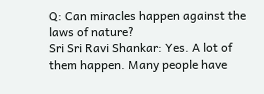Q: Can miracles happen against the laws of nature?
Sri Sri Ravi Shankar: Yes. A lot of them happen. Many people have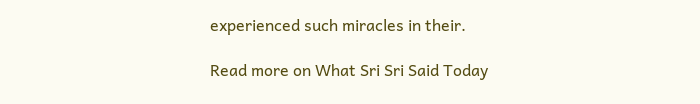experienced such miracles in their.

Read more on What Sri Sri Said Today